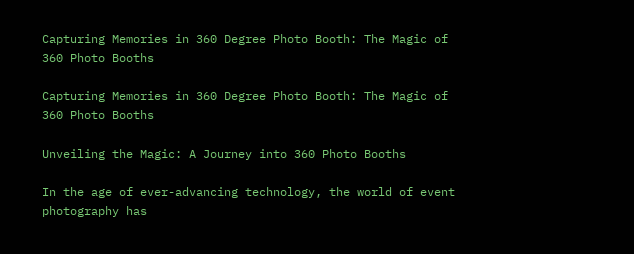Capturing Memories in 360 Degree Photo Booth: The Magic of 360 Photo Booths

Capturing Memories in 360 Degree Photo Booth: The Magic of 360 Photo Booths

Unveiling the Magic: A Journey into 360 Photo Booths

In the age of ever-advancing technology, the world of event photography has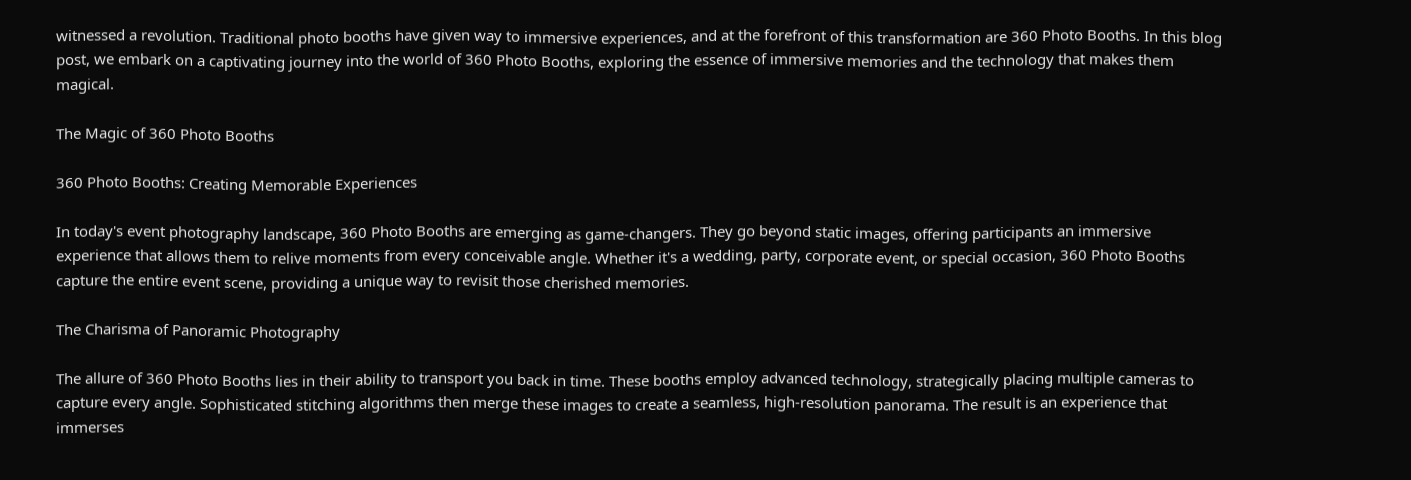witnessed a revolution. Traditional photo booths have given way to immersive experiences, and at the forefront of this transformation are 360 Photo Booths. In this blog post, we embark on a captivating journey into the world of 360 Photo Booths, exploring the essence of immersive memories and the technology that makes them magical.

The Magic of 360 Photo Booths

360 Photo Booths: Creating Memorable Experiences

In today's event photography landscape, 360 Photo Booths are emerging as game-changers. They go beyond static images, offering participants an immersive experience that allows them to relive moments from every conceivable angle. Whether it's a wedding, party, corporate event, or special occasion, 360 Photo Booths capture the entire event scene, providing a unique way to revisit those cherished memories.

The Charisma of Panoramic Photography

The allure of 360 Photo Booths lies in their ability to transport you back in time. These booths employ advanced technology, strategically placing multiple cameras to capture every angle. Sophisticated stitching algorithms then merge these images to create a seamless, high-resolution panorama. The result is an experience that immerses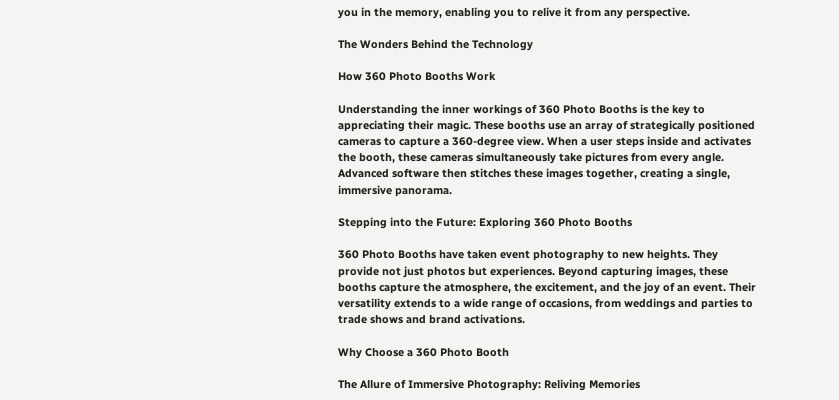you in the memory, enabling you to relive it from any perspective.

The Wonders Behind the Technology

How 360 Photo Booths Work

Understanding the inner workings of 360 Photo Booths is the key to appreciating their magic. These booths use an array of strategically positioned cameras to capture a 360-degree view. When a user steps inside and activates the booth, these cameras simultaneously take pictures from every angle. Advanced software then stitches these images together, creating a single, immersive panorama.

Stepping into the Future: Exploring 360 Photo Booths

360 Photo Booths have taken event photography to new heights. They provide not just photos but experiences. Beyond capturing images, these booths capture the atmosphere, the excitement, and the joy of an event. Their versatility extends to a wide range of occasions, from weddings and parties to trade shows and brand activations.

Why Choose a 360 Photo Booth

The Allure of Immersive Photography: Reliving Memories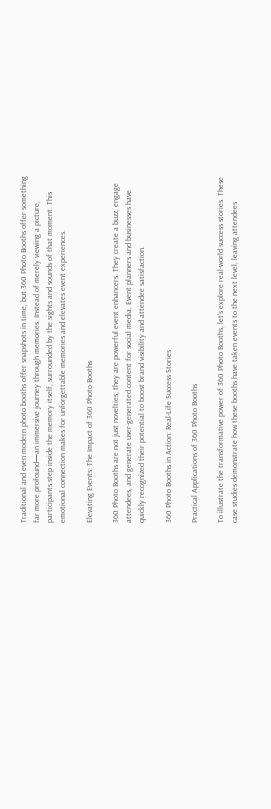Traditional and even modern photo booths offer snapshots in time, but 360 Photo Booths offer something far more profound—an immersive journey through memories. Instead of merely viewing a picture, participants step inside the memory itself, surrounded by the sights and sounds of that moment. This emotional connection makes for unforgettable memories and elevates event experiences.

Elevating Events: The Impact of 360 Photo Booths

360 Photo Booths are not just novelties; they are powerful event enhancers. They create a buzz, engage attendees, and generate user-generated content for social media. Event planners and businesses have quickly recognized their potential to boost brand visibility and attendee satisfaction.

360 Photo Booths in Action: Real-Life Success Stories

Practical Applications of 360 Photo Booths

To illustrate the transformative power of 360 Photo Booths, let's explore real-world success stories. These case studies demonstrate how these booths have taken events to the next level, leaving attendees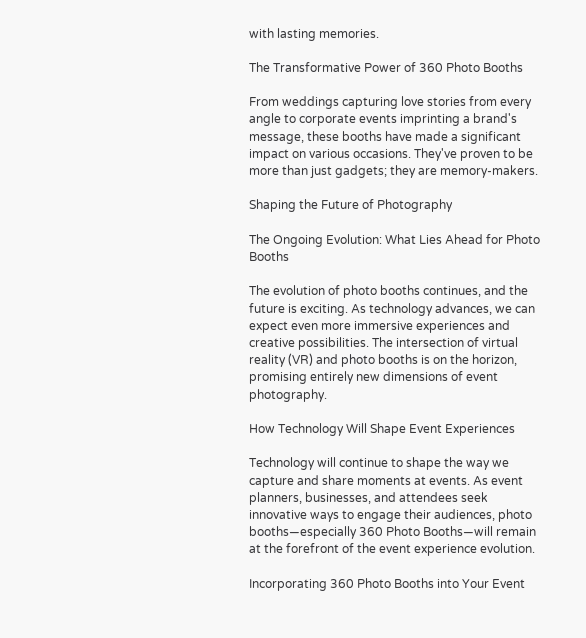with lasting memories.

The Transformative Power of 360 Photo Booths

From weddings capturing love stories from every angle to corporate events imprinting a brand's message, these booths have made a significant impact on various occasions. They've proven to be more than just gadgets; they are memory-makers.

Shaping the Future of Photography

The Ongoing Evolution: What Lies Ahead for Photo Booths

The evolution of photo booths continues, and the future is exciting. As technology advances, we can expect even more immersive experiences and creative possibilities. The intersection of virtual reality (VR) and photo booths is on the horizon, promising entirely new dimensions of event photography.

How Technology Will Shape Event Experiences

Technology will continue to shape the way we capture and share moments at events. As event planners, businesses, and attendees seek innovative ways to engage their audiences, photo booths—especially 360 Photo Booths—will remain at the forefront of the event experience evolution.

Incorporating 360 Photo Booths into Your Event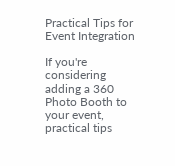Practical Tips for Event Integration

If you're considering adding a 360 Photo Booth to your event, practical tips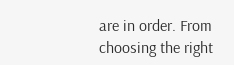are in order. From choosing the right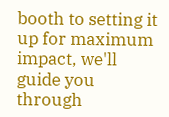booth to setting it up for maximum impact, we'll guide you through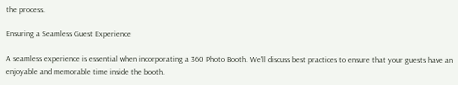the process.

Ensuring a Seamless Guest Experience

A seamless experience is essential when incorporating a 360 Photo Booth. We'll discuss best practices to ensure that your guests have an enjoyable and memorable time inside the booth.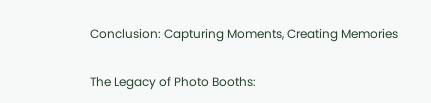Conclusion: Capturing Moments, Creating Memories

The Legacy of Photo Booths: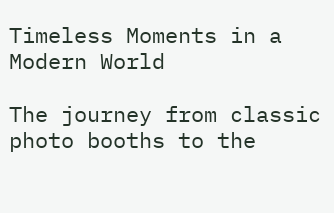Timeless Moments in a Modern World

The journey from classic photo booths to the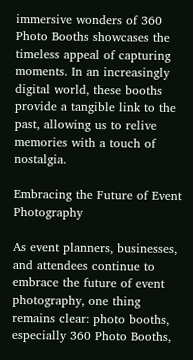immersive wonders of 360 Photo Booths showcases the timeless appeal of capturing moments. In an increasingly digital world, these booths provide a tangible link to the past, allowing us to relive memories with a touch of nostalgia.

Embracing the Future of Event Photography

As event planners, businesses, and attendees continue to embrace the future of event photography, one thing remains clear: photo booths, especially 360 Photo Booths,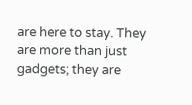are here to stay. They are more than just gadgets; they are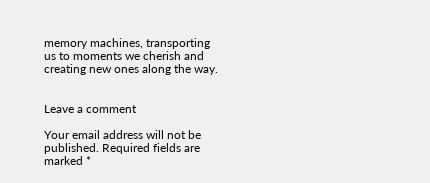memory machines, transporting us to moments we cherish and creating new ones along the way.


Leave a comment

Your email address will not be published. Required fields are marked *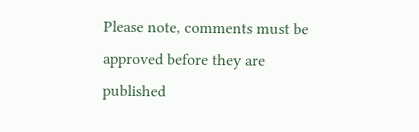Please note, comments must be approved before they are published